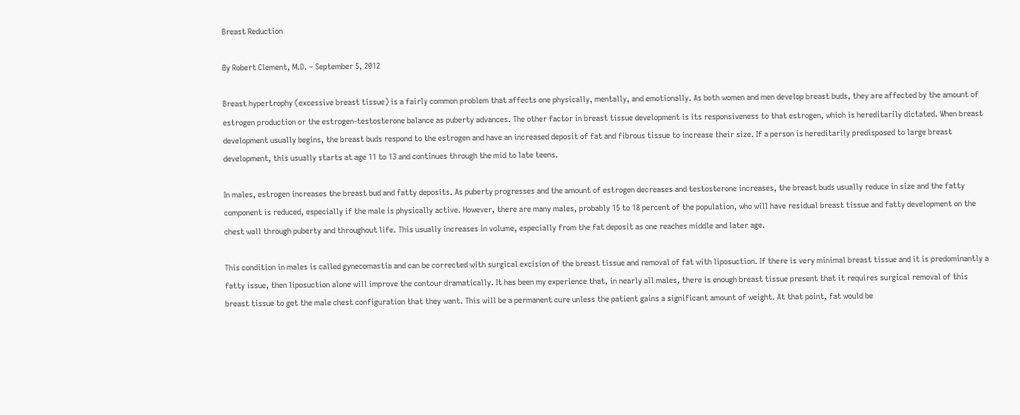Breast Reduction

By Robert Clement, M.D. – September 5, 2012

Breast hypertrophy (excessive breast tissue) is a fairly common problem that affects one physically, mentally, and emotionally. As both women and men develop breast buds, they are affected by the amount of estrogen production or the estrogen-testosterone balance as puberty advances. The other factor in breast tissue development is its responsiveness to that estrogen, which is hereditarily dictated. When breast development usually begins, the breast buds respond to the estrogen and have an increased deposit of fat and fibrous tissue to increase their size. If a person is hereditarily predisposed to large breast development, this usually starts at age 11 to 13 and continues through the mid to late teens.

In males, estrogen increases the breast bud and fatty deposits. As puberty progresses and the amount of estrogen decreases and testosterone increases, the breast buds usually reduce in size and the fatty component is reduced, especially if the male is physically active. However, there are many males, probably 15 to 18 percent of the population, who will have residual breast tissue and fatty development on the chest wall through puberty and throughout life. This usually increases in volume, especially from the fat deposit as one reaches middle and later age.

This condition in males is called gynecomastia and can be corrected with surgical excision of the breast tissue and removal of fat with liposuction. If there is very minimal breast tissue and it is predominantly a fatty issue, then liposuction alone will improve the contour dramatically. It has been my experience that, in nearly all males, there is enough breast tissue present that it requires surgical removal of this breast tissue to get the male chest configuration that they want. This will be a permanent cure unless the patient gains a significant amount of weight. At that point, fat would be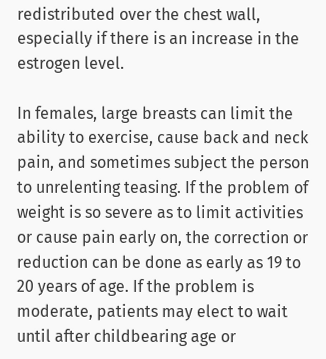redistributed over the chest wall, especially if there is an increase in the estrogen level.

In females, large breasts can limit the ability to exercise, cause back and neck pain, and sometimes subject the person to unrelenting teasing. If the problem of weight is so severe as to limit activities or cause pain early on, the correction or reduction can be done as early as 19 to 20 years of age. If the problem is moderate, patients may elect to wait until after childbearing age or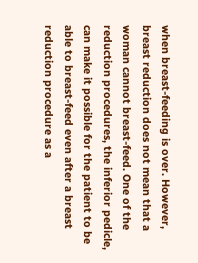when breast-feeding is over. However, breast reduction does not mean that a woman cannot breast-feed. One of the reduction procedures, the inferior pedicle, can make it possible for the patient to be able to breast-feed even after a breast reduction procedure as a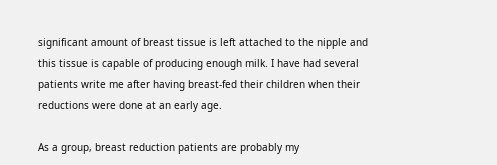significant amount of breast tissue is left attached to the nipple and this tissue is capable of producing enough milk. I have had several patients write me after having breast-fed their children when their reductions were done at an early age.

As a group, breast reduction patients are probably my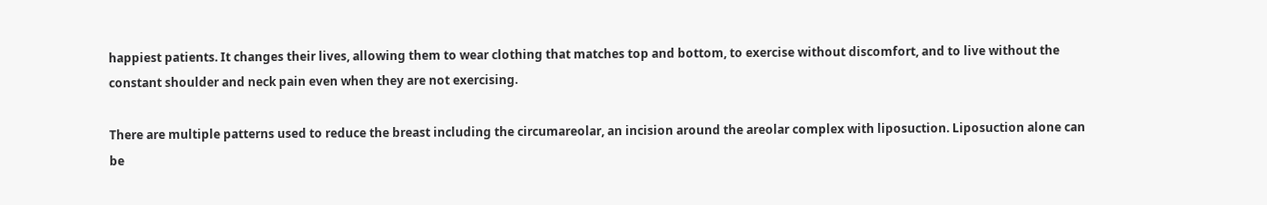happiest patients. It changes their lives, allowing them to wear clothing that matches top and bottom, to exercise without discomfort, and to live without the constant shoulder and neck pain even when they are not exercising.

There are multiple patterns used to reduce the breast including the circumareolar, an incision around the areolar complex with liposuction. Liposuction alone can be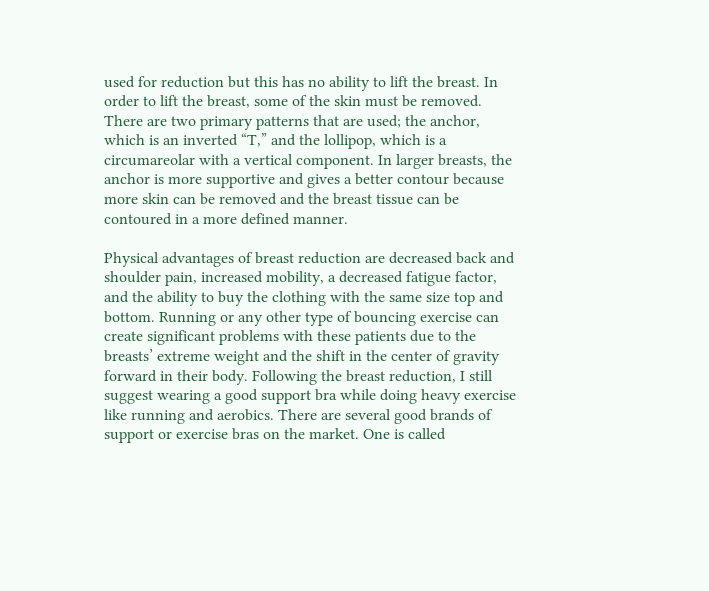used for reduction but this has no ability to lift the breast. In order to lift the breast, some of the skin must be removed. There are two primary patterns that are used; the anchor, which is an inverted “T,” and the lollipop, which is a circumareolar with a vertical component. In larger breasts, the anchor is more supportive and gives a better contour because more skin can be removed and the breast tissue can be contoured in a more defined manner.

Physical advantages of breast reduction are decreased back and shoulder pain, increased mobility, a decreased fatigue factor, and the ability to buy the clothing with the same size top and bottom. Running or any other type of bouncing exercise can create significant problems with these patients due to the breasts’ extreme weight and the shift in the center of gravity forward in their body. Following the breast reduction, I still suggest wearing a good support bra while doing heavy exercise like running and aerobics. There are several good brands of support or exercise bras on the market. One is called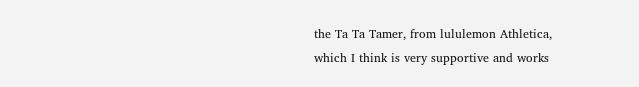the Ta Ta Tamer, from lululemon Athletica, which I think is very supportive and works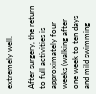extremely well.

After surgery, the return to full activities is approximately four weeks (walking after one week to ten days and mild swimming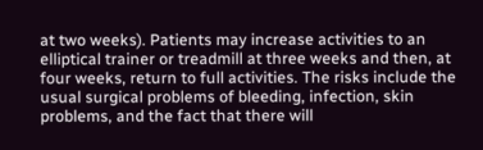at two weeks). Patients may increase activities to an elliptical trainer or treadmill at three weeks and then, at four weeks, return to full activities. The risks include the usual surgical problems of bleeding, infection, skin problems, and the fact that there will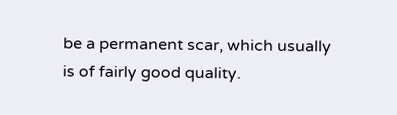be a permanent scar, which usually is of fairly good quality.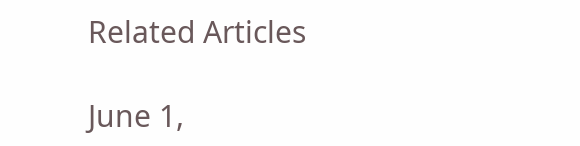Related Articles

June 1,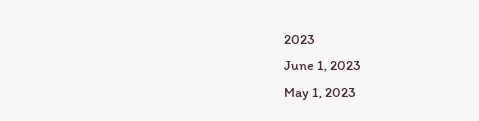2023
June 1, 2023
May 1, 2023